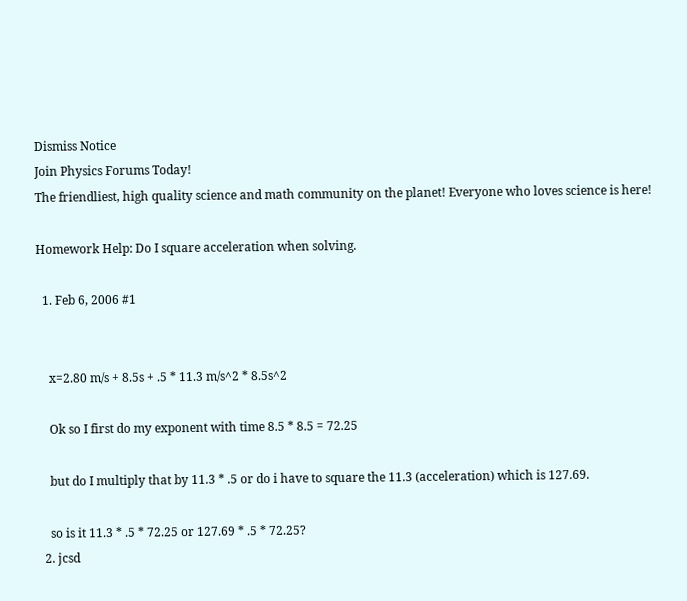Dismiss Notice
Join Physics Forums Today!
The friendliest, high quality science and math community on the planet! Everyone who loves science is here!

Homework Help: Do I square acceleration when solving.

  1. Feb 6, 2006 #1


    x=2.80 m/s + 8.5s + .5 * 11.3 m/s^2 * 8.5s^2

    Ok so I first do my exponent with time 8.5 * 8.5 = 72.25

    but do I multiply that by 11.3 * .5 or do i have to square the 11.3 (acceleration) which is 127.69.

    so is it 11.3 * .5 * 72.25 or 127.69 * .5 * 72.25?
  2. jcsd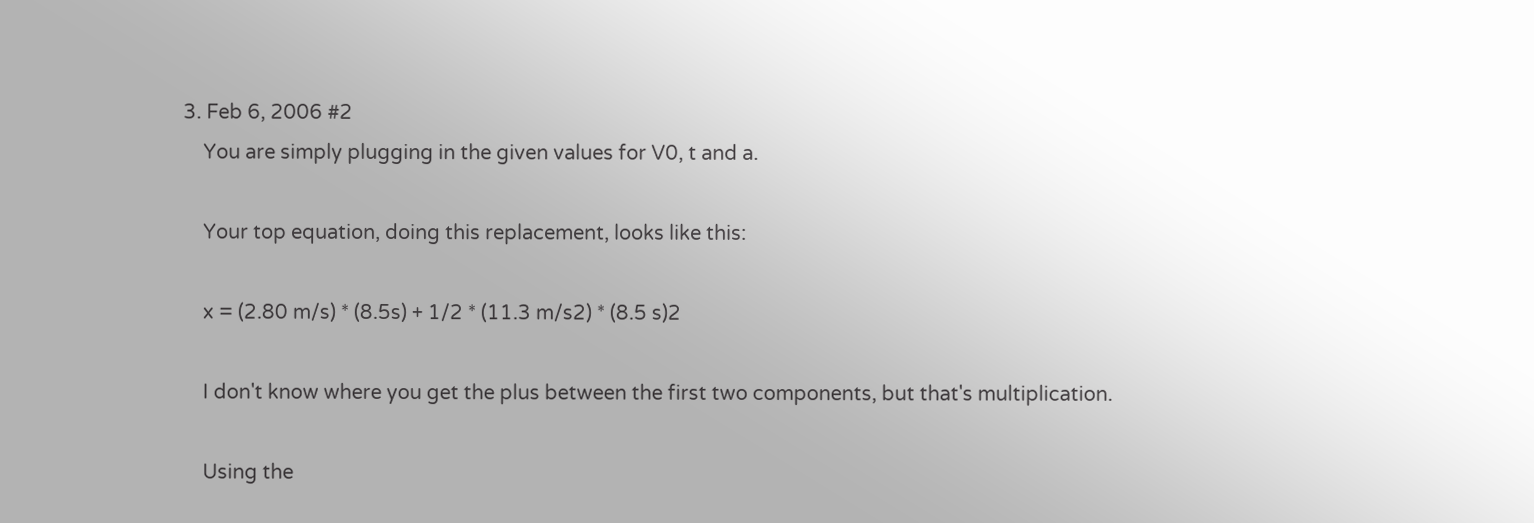3. Feb 6, 2006 #2
    You are simply plugging in the given values for V0, t and a.

    Your top equation, doing this replacement, looks like this:

    x = (2.80 m/s) * (8.5s) + 1/2 * (11.3 m/s2) * (8.5 s)2

    I don't know where you get the plus between the first two components, but that's multiplication.

    Using the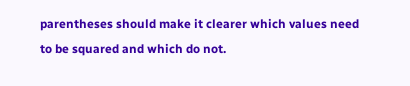parentheses should make it clearer which values need to be squared and which do not.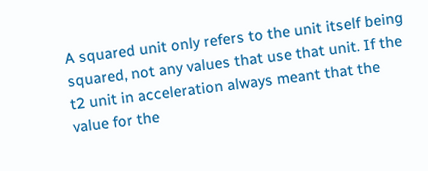A squared unit only refers to the unit itself being squared, not any values that use that unit. If the t2 unit in acceleration always meant that the value for the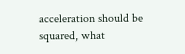acceleration should be squared, what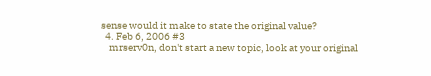sense would it make to state the original value?
  4. Feb 6, 2006 #3
    mrserv0n, don't start a new topic, look at your original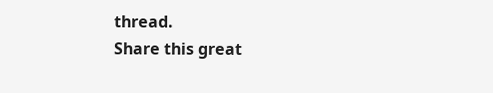thread.
Share this great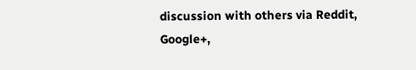discussion with others via Reddit, Google+,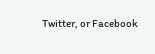Twitter, or Facebook